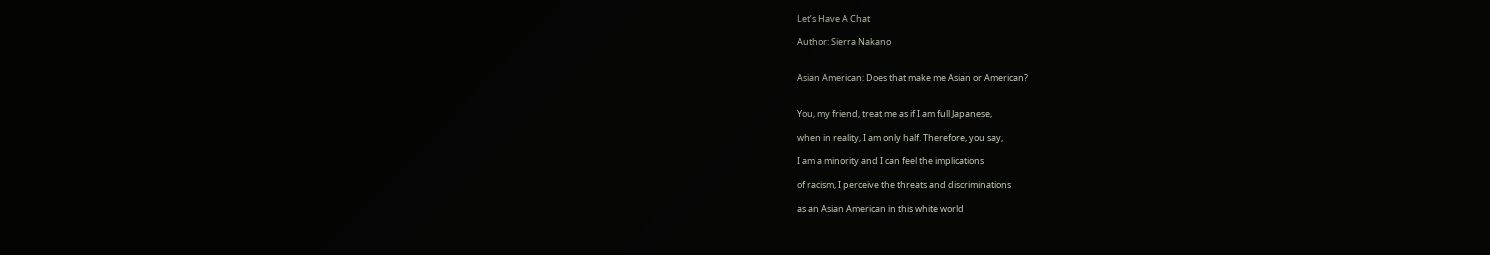Let’s Have A Chat

Author: Sierra Nakano


Asian American: Does that make me Asian or American?


You, my friend, treat me as if I am full Japanese,

when in reality, I am only half. Therefore, you say,

I am a minority and I can feel the implications

of racism, I perceive the threats and discriminations

as an Asian American in this white world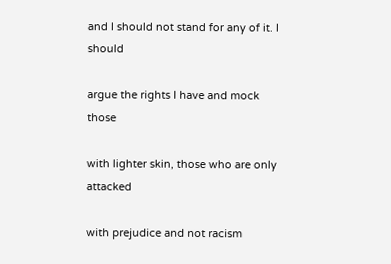and I should not stand for any of it. I should

argue the rights I have and mock those

with lighter skin, those who are only attacked

with prejudice and not racism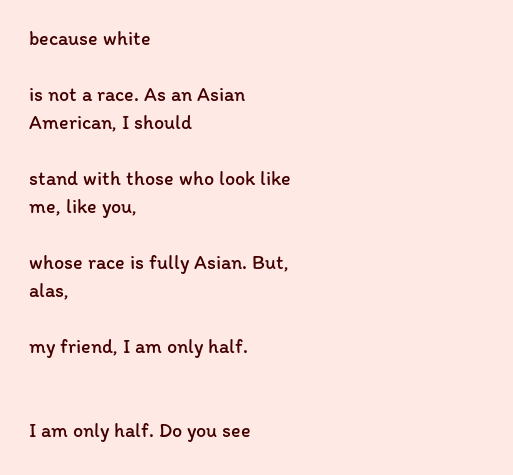because white

is not a race. As an Asian American, I should

stand with those who look like me, like you,

whose race is fully Asian. But, alas,

my friend, I am only half.


I am only half. Do you see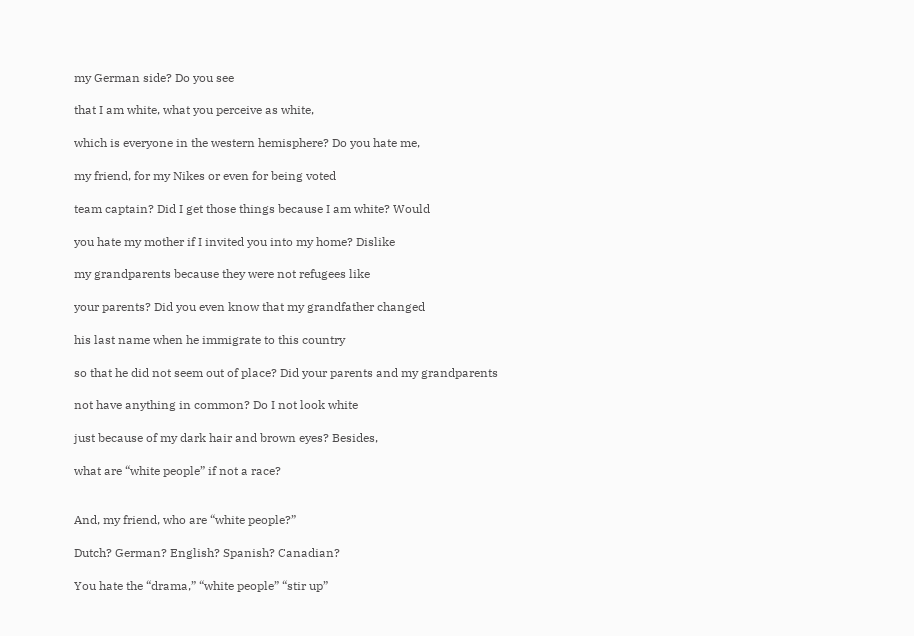my German side? Do you see

that I am white, what you perceive as white,

which is everyone in the western hemisphere? Do you hate me,

my friend, for my Nikes or even for being voted

team captain? Did I get those things because I am white? Would

you hate my mother if I invited you into my home? Dislike

my grandparents because they were not refugees like

your parents? Did you even know that my grandfather changed

his last name when he immigrate to this country

so that he did not seem out of place? Did your parents and my grandparents

not have anything in common? Do I not look white

just because of my dark hair and brown eyes? Besides,

what are “white people” if not a race?


And, my friend, who are “white people?”

Dutch? German? English? Spanish? Canadian?

You hate the “drama,” “white people” “stir up”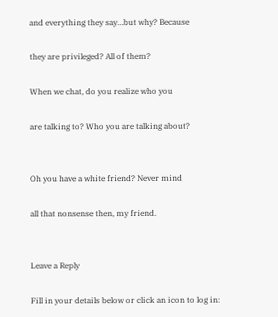and everything they say…but why? Because

they are privileged? All of them?

When we chat, do you realize who you

are talking to? Who you are talking about?


Oh you have a white friend? Never mind

all that nonsense then, my friend.


Leave a Reply

Fill in your details below or click an icon to log in: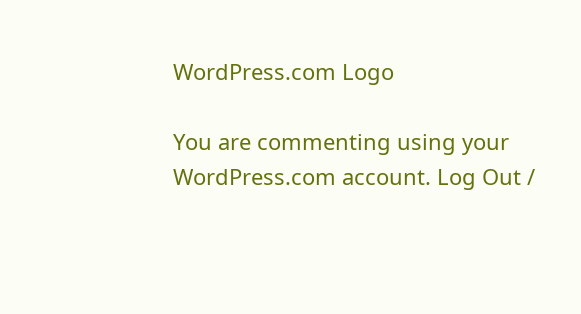WordPress.com Logo

You are commenting using your WordPress.com account. Log Out /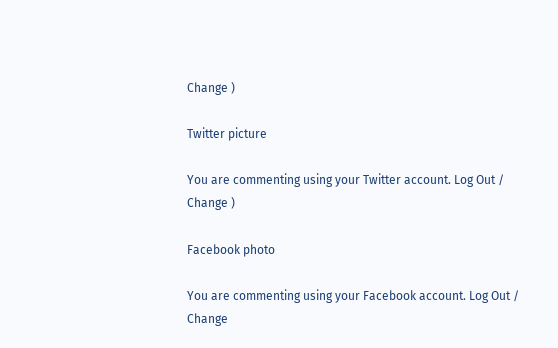Change )

Twitter picture

You are commenting using your Twitter account. Log Out / Change )

Facebook photo

You are commenting using your Facebook account. Log Out / Change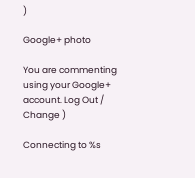)

Google+ photo

You are commenting using your Google+ account. Log Out / Change )

Connecting to %s